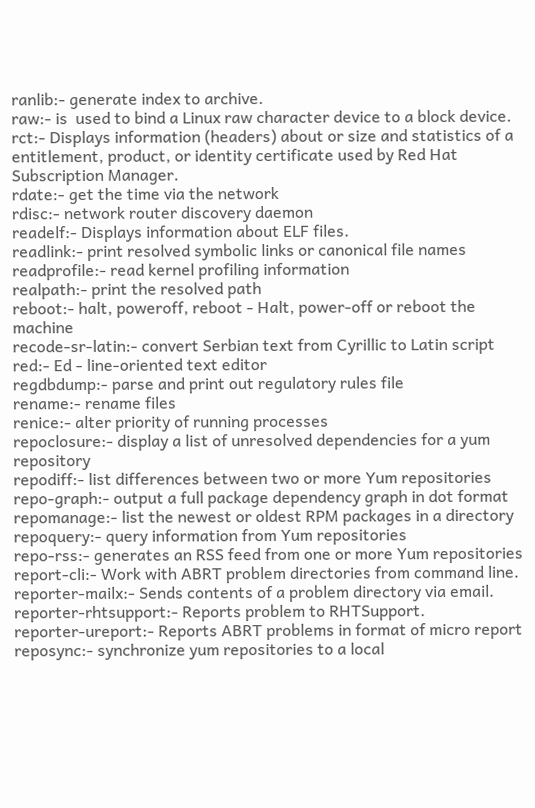ranlib:- generate index to archive.
raw:- is  used to bind a Linux raw character device to a block device.
rct:- Displays information (headers) about or size and statistics of a entitlement, product, or identity certificate used by Red Hat Subscription Manager.
rdate:- get the time via the network
rdisc:- network router discovery daemon
readelf:- Displays information about ELF files.
readlink:- print resolved symbolic links or canonical file names
readprofile:- read kernel profiling information
realpath:- print the resolved path
reboot:- halt, poweroff, reboot - Halt, power-off or reboot the machine
recode-sr-latin:- convert Serbian text from Cyrillic to Latin script
red:- Ed - line-oriented text editor
regdbdump:- parse and print out regulatory rules file
rename:- rename files
renice:- alter priority of running processes
repoclosure:- display a list of unresolved dependencies for a yum repository
repodiff:- list differences between two or more Yum repositories
repo-graph:- output a full package dependency graph in dot format
repomanage:- list the newest or oldest RPM packages in a directory
repoquery:- query information from Yum repositories
repo-rss:- generates an RSS feed from one or more Yum repositories
report-cli:- Work with ABRT problem directories from command line.
reporter-mailx:- Sends contents of a problem directory via email.
reporter-rhtsupport:- Reports problem to RHTSupport.
reporter-ureport:- Reports ABRT problems in format of micro report
reposync:- synchronize yum repositories to a local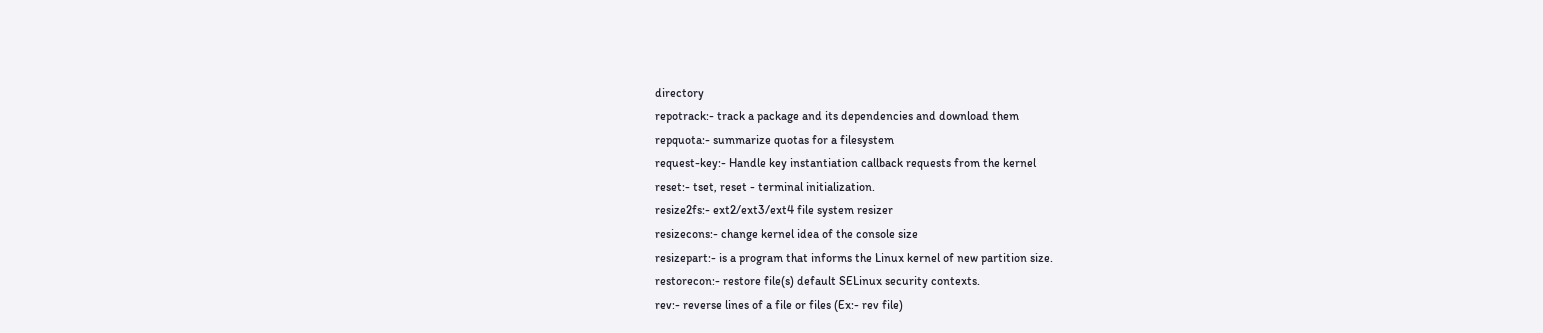directory
repotrack:- track a package and its dependencies and download them
repquota:- summarize quotas for a filesystem
request-key:- Handle key instantiation callback requests from the kernel
reset:- tset, reset - terminal initialization.
resize2fs:- ext2/ext3/ext4 file system resizer
resizecons:- change kernel idea of the console size
resizepart:- is a program that informs the Linux kernel of new partition size.
restorecon:- restore file(s) default SELinux security contexts.
rev:- reverse lines of a file or files (Ex:- rev file)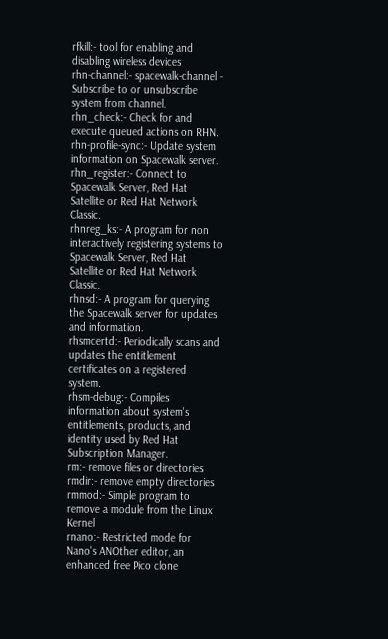rfkill:- tool for enabling and disabling wireless devices
rhn-channel:- spacewalk-channel - Subscribe to or unsubscribe system from channel.
rhn_check:- Check for and execute queued actions on RHN.
rhn-profile-sync:- Update system information on Spacewalk server.
rhn_register:- Connect to Spacewalk Server, Red Hat Satellite or Red Hat Network Classic.
rhnreg_ks:- A program for non interactively registering systems to Spacewalk Server, Red Hat Satellite or Red Hat Network Classic.
rhnsd:- A program for querying the Spacewalk server for updates and information.
rhsmcertd:- Periodically scans and updates the entitlement certificates on a registered system.
rhsm-debug:- Compiles information about system's entitlements, products, and identity used by Red Hat Subscription Manager.
rm:- remove files or directories
rmdir:- remove empty directories
rmmod:- Simple program to remove a module from the Linux Kernel
rnano:- Restricted mode for Nano's ANOther editor, an enhanced free Pico clone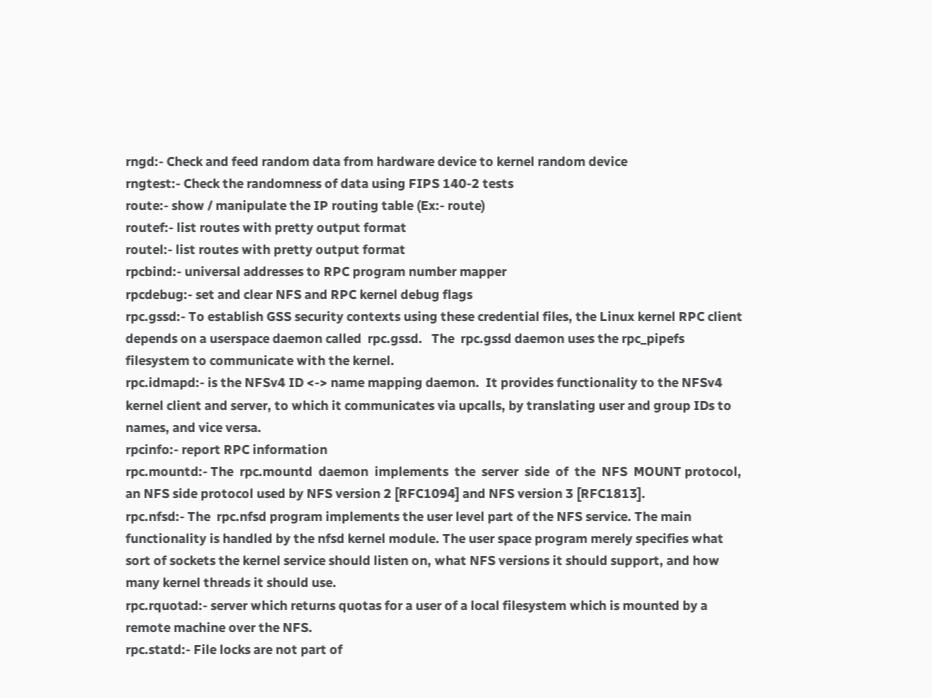rngd:- Check and feed random data from hardware device to kernel random device
rngtest:- Check the randomness of data using FIPS 140-2 tests
route:- show / manipulate the IP routing table (Ex:- route)
routef:- list routes with pretty output format
routel:- list routes with pretty output format
rpcbind:- universal addresses to RPC program number mapper
rpcdebug:- set and clear NFS and RPC kernel debug flags
rpc.gssd:- To establish GSS security contexts using these credential files, the Linux kernel RPC client depends on a userspace daemon called  rpc.gssd.   The  rpc.gssd daemon uses the rpc_pipefs filesystem to communicate with the kernel.
rpc.idmapd:- is the NFSv4 ID <-> name mapping daemon.  It provides functionality to the NFSv4 kernel client and server, to which it communicates via upcalls, by translating user and group IDs to names, and vice versa.
rpcinfo:- report RPC information
rpc.mountd:- The  rpc.mountd  daemon  implements  the  server  side  of  the  NFS  MOUNT protocol, an NFS side protocol used by NFS version 2 [RFC1094] and NFS version 3 [RFC1813].
rpc.nfsd:- The  rpc.nfsd program implements the user level part of the NFS service. The main functionality is handled by the nfsd kernel module. The user space program merely specifies what sort of sockets the kernel service should listen on, what NFS versions it should support, and how many kernel threads it should use.
rpc.rquotad:- server which returns quotas for a user of a local filesystem which is mounted by a remote machine over the NFS.
rpc.statd:- File locks are not part of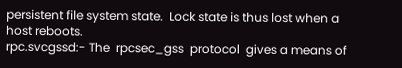persistent file system state.  Lock state is thus lost when a host reboots.
rpc.svcgssd:- The  rpcsec_gss  protocol  gives a means of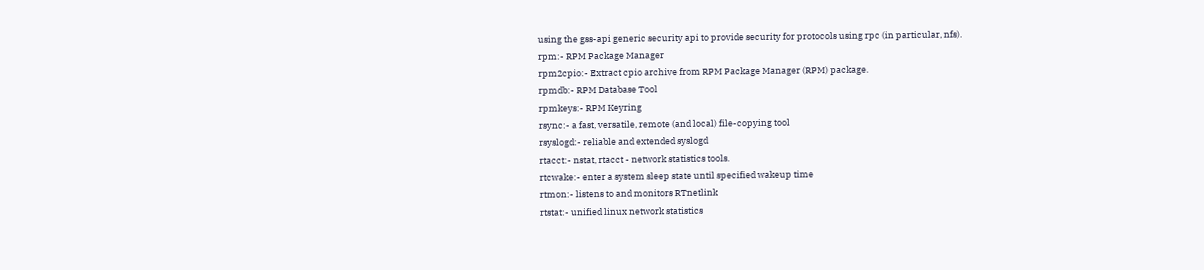using the gss-api generic security api to provide security for protocols using rpc (in particular, nfs).
rpm:- RPM Package Manager
rpm2cpio:- Extract cpio archive from RPM Package Manager (RPM) package.
rpmdb:- RPM Database Tool
rpmkeys:- RPM Keyring
rsync:- a fast, versatile, remote (and local) file-copying tool
rsyslogd:- reliable and extended syslogd
rtacct:- nstat, rtacct - network statistics tools.
rtcwake:- enter a system sleep state until specified wakeup time
rtmon:- listens to and monitors RTnetlink
rtstat:- unified linux network statistics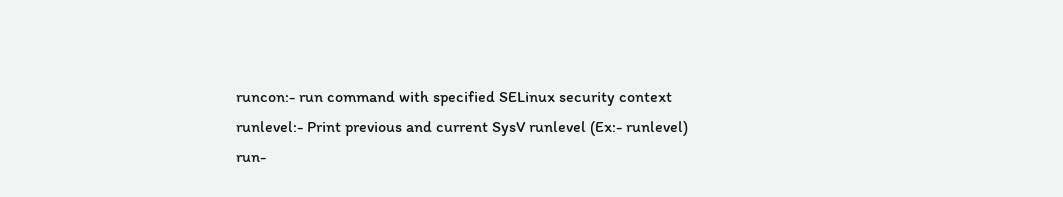runcon:- run command with specified SELinux security context
runlevel:- Print previous and current SysV runlevel (Ex:- runlevel)
run-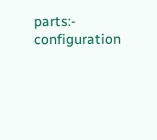parts:- configuration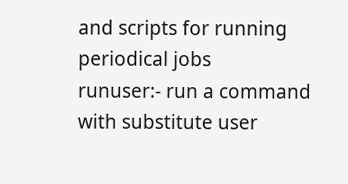and scripts for running periodical jobs
runuser:- run a command with substitute user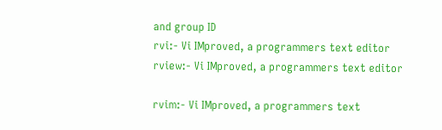and group ID
rvi:- Vi IMproved, a programmers text editor
rview:- Vi IMproved, a programmers text editor

rvim:- Vi IMproved, a programmers text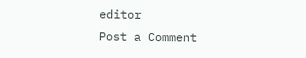editor
Post a Comment